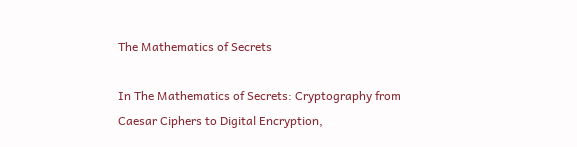The Mathematics of Secrets

In The Mathematics of Secrets: Cryptography from Caesar Ciphers to Digital Encryption,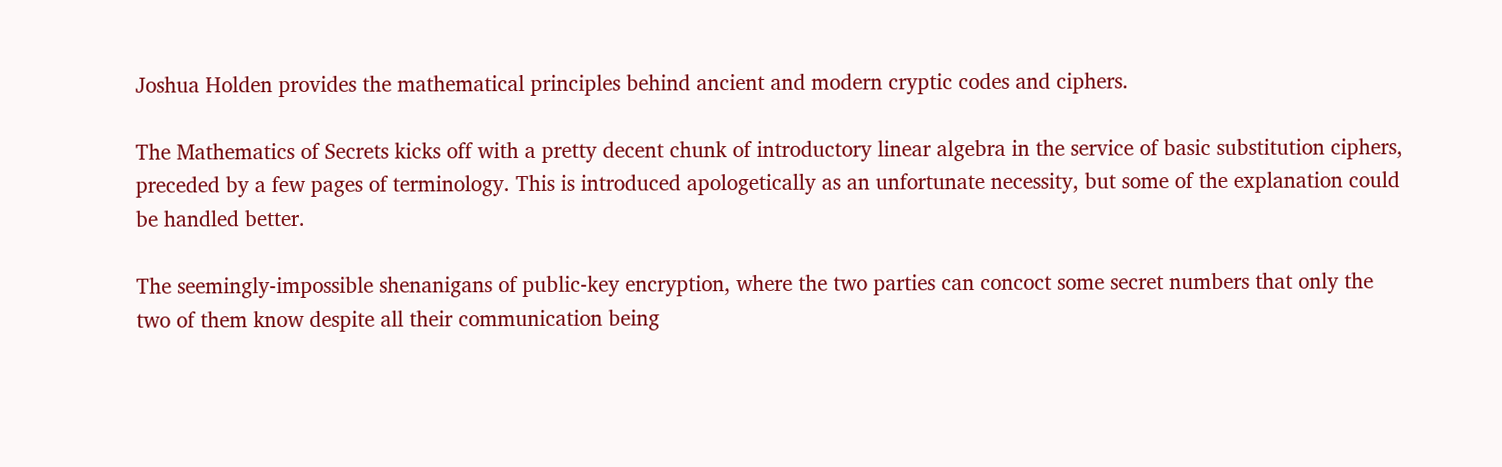Joshua Holden provides the mathematical principles behind ancient and modern cryptic codes and ciphers.

The Mathematics of Secrets kicks off with a pretty decent chunk of introductory linear algebra in the service of basic substitution ciphers, preceded by a few pages of terminology. This is introduced apologetically as an unfortunate necessity, but some of the explanation could be handled better.

The seemingly-impossible shenanigans of public-key encryption, where the two parties can concoct some secret numbers that only the two of them know despite all their communication being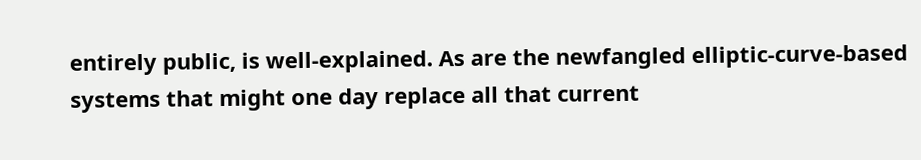entirely public, is well-explained. As are the newfangled elliptic-curve-based systems that might one day replace all that current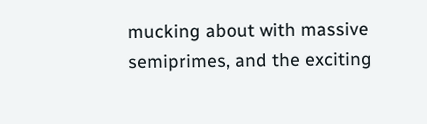mucking about with massive semiprimes, and the exciting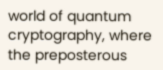world of quantum cryptography, where the preposterous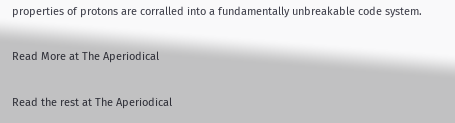properties of protons are corralled into a fundamentally unbreakable code system.

Read More at The Aperiodical

Read the rest at The Aperiodical